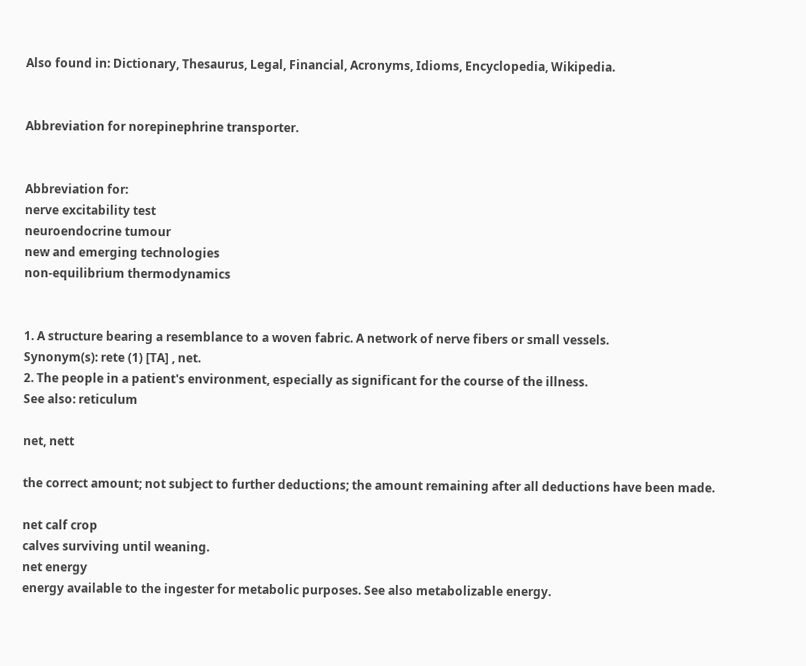Also found in: Dictionary, Thesaurus, Legal, Financial, Acronyms, Idioms, Encyclopedia, Wikipedia.


Abbreviation for norepinephrine transporter.


Abbreviation for:
nerve excitability test
neuroendocrine tumour
new and emerging technologies
non-equilibrium thermodynamics


1. A structure bearing a resemblance to a woven fabric. A network of nerve fibers or small vessels.
Synonym(s): rete (1) [TA] , net.
2. The people in a patient's environment, especially as significant for the course of the illness.
See also: reticulum

net, nett

the correct amount; not subject to further deductions; the amount remaining after all deductions have been made.

net calf crop
calves surviving until weaning.
net energy
energy available to the ingester for metabolic purposes. See also metabolizable energy.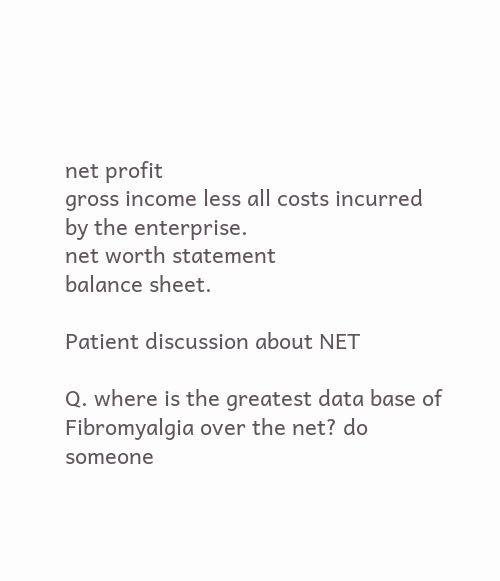net profit
gross income less all costs incurred by the enterprise.
net worth statement
balance sheet.

Patient discussion about NET

Q. where is the greatest data base of Fibromyalgia over the net? do someone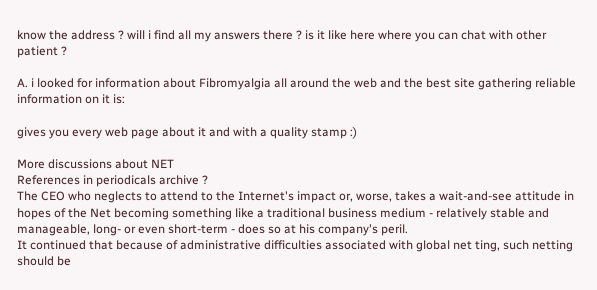know the address ? will i find all my answers there ? is it like here where you can chat with other patient ?

A. i looked for information about Fibromyalgia all around the web and the best site gathering reliable information on it is:

gives you every web page about it and with a quality stamp :)

More discussions about NET
References in periodicals archive ?
The CEO who neglects to attend to the Internet's impact or, worse, takes a wait-and-see attitude in hopes of the Net becoming something like a traditional business medium - relatively stable and manageable, long- or even short-term - does so at his company's peril.
It continued that because of administrative difficulties associated with global net ting, such netting should be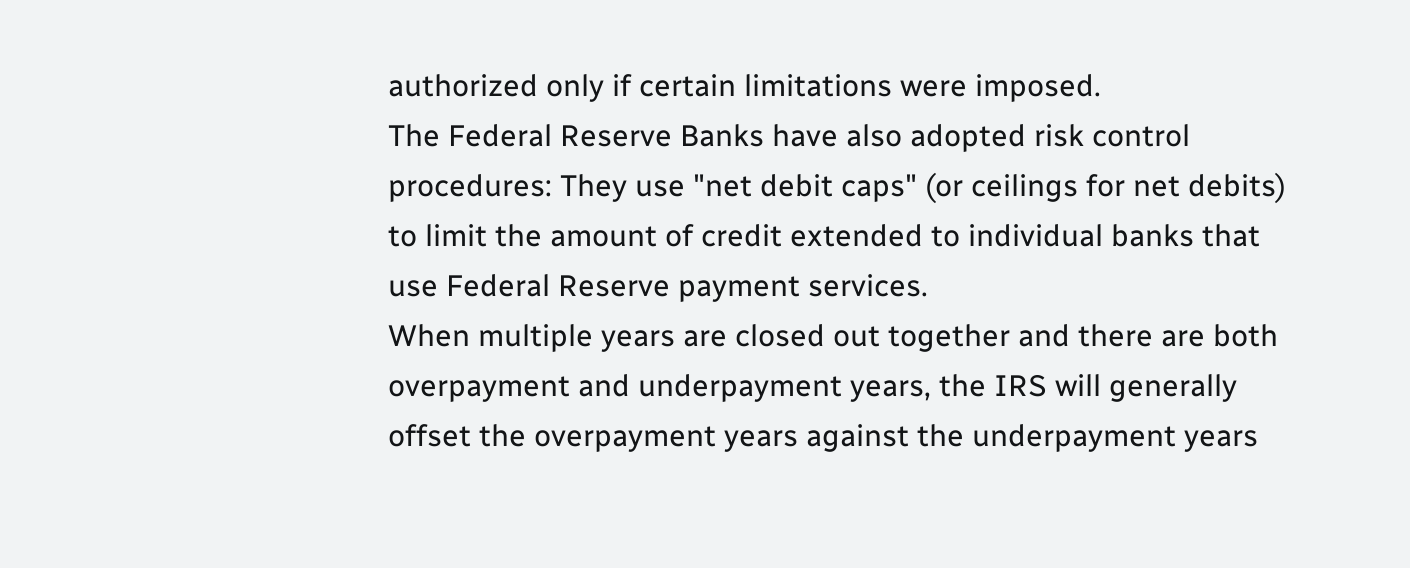authorized only if certain limitations were imposed.
The Federal Reserve Banks have also adopted risk control procedures: They use "net debit caps" (or ceilings for net debits) to limit the amount of credit extended to individual banks that use Federal Reserve payment services.
When multiple years are closed out together and there are both overpayment and underpayment years, the IRS will generally offset the overpayment years against the underpayment years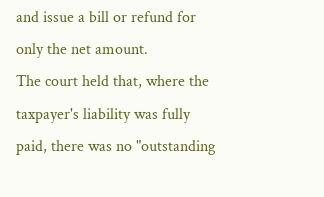and issue a bill or refund for only the net amount.
The court held that, where the taxpayer's liability was fully paid, there was no "outstanding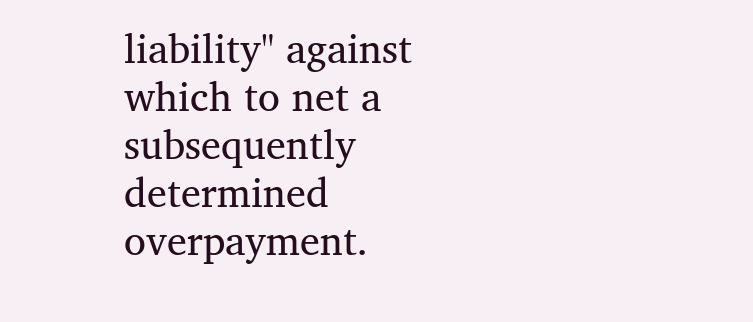liability" against which to net a subsequently determined overpayment.